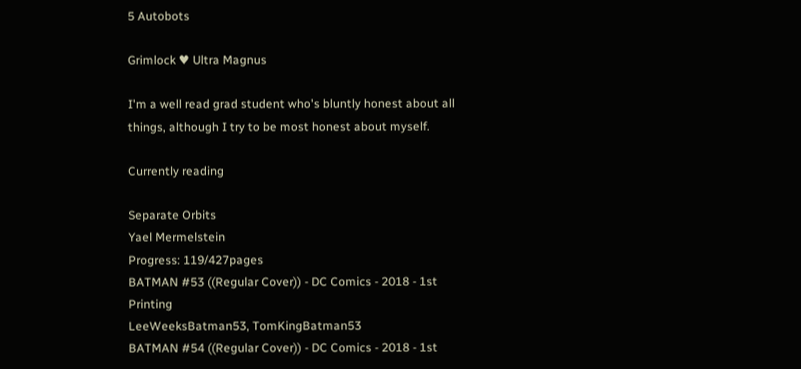5 Autobots

Grimlock ♥ Ultra Magnus

I'm a well read grad student who's bluntly honest about all things, although I try to be most honest about myself.

Currently reading

Separate Orbits
Yael Mermelstein
Progress: 119/427pages
BATMAN #53 ((Regular Cover)) - DC Comics - 2018 - 1st Printing
LeeWeeksBatman53, TomKingBatman53
BATMAN #54 ((Regular Cover)) - DC Comics - 2018 - 1st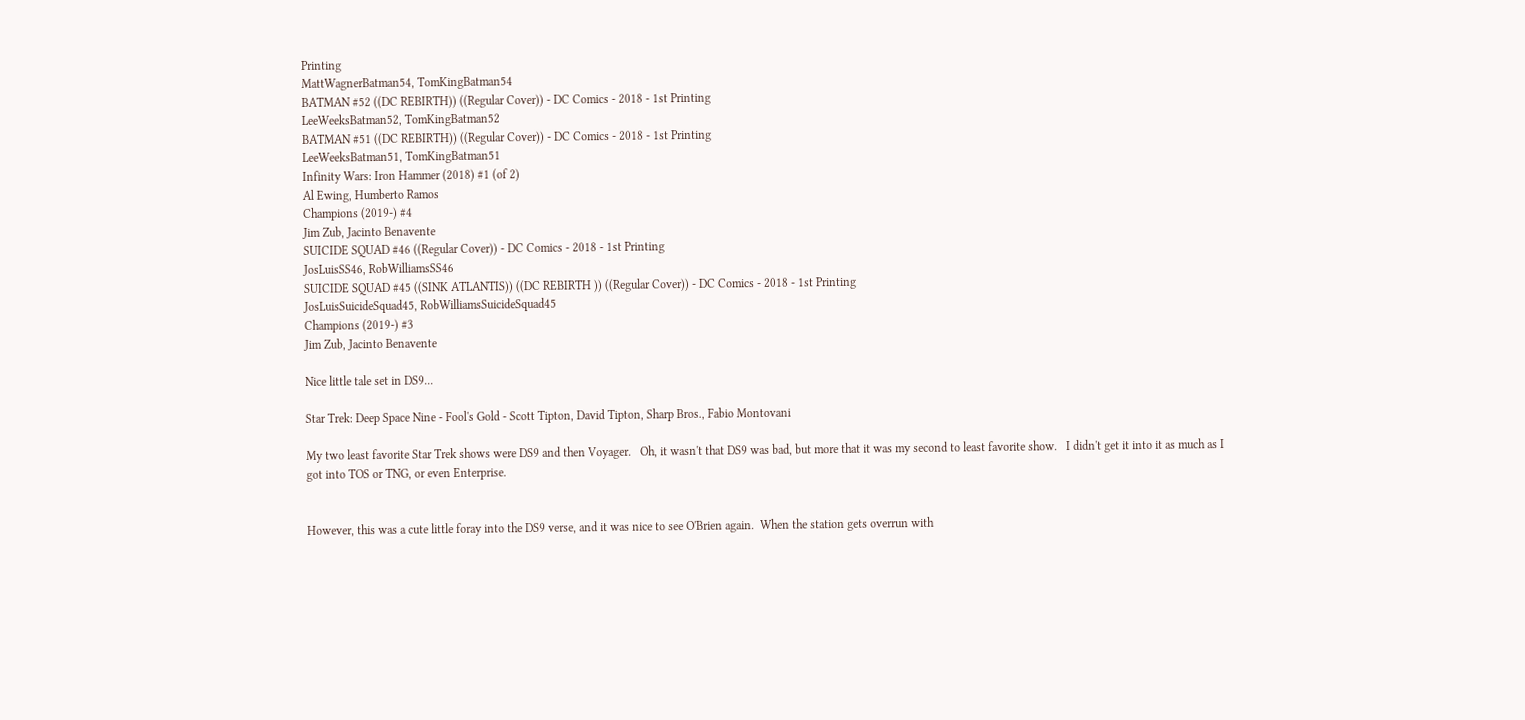Printing
MattWagnerBatman54, TomKingBatman54
BATMAN #52 ((DC REBIRTH)) ((Regular Cover)) - DC Comics - 2018 - 1st Printing
LeeWeeksBatman52, TomKingBatman52
BATMAN #51 ((DC REBIRTH)) ((Regular Cover)) - DC Comics - 2018 - 1st Printing
LeeWeeksBatman51, TomKingBatman51
Infinity Wars: Iron Hammer (2018) #1 (of 2)
Al Ewing, Humberto Ramos
Champions (2019-) #4
Jim Zub, Jacinto Benavente
SUICIDE SQUAD #46 ((Regular Cover)) - DC Comics - 2018 - 1st Printing
JosLuisSS46, RobWilliamsSS46
SUICIDE SQUAD #45 ((SINK ATLANTIS)) ((DC REBIRTH )) ((Regular Cover)) - DC Comics - 2018 - 1st Printing
JosLuisSuicideSquad45, RobWilliamsSuicideSquad45
Champions (2019-) #3
Jim Zub, Jacinto Benavente

Nice little tale set in DS9...

Star Trek: Deep Space Nine - Fool's Gold - Scott Tipton, David Tipton, Sharp Bros., Fabio Montovani

My two least favorite Star Trek shows were DS9 and then Voyager.   Oh, it wasn't that DS9 was bad, but more that it was my second to least favorite show.   I didn't get it into it as much as I got into TOS or TNG, or even Enterprise.


However, this was a cute little foray into the DS9 verse, and it was nice to see O'Brien again.  When the station gets overrun with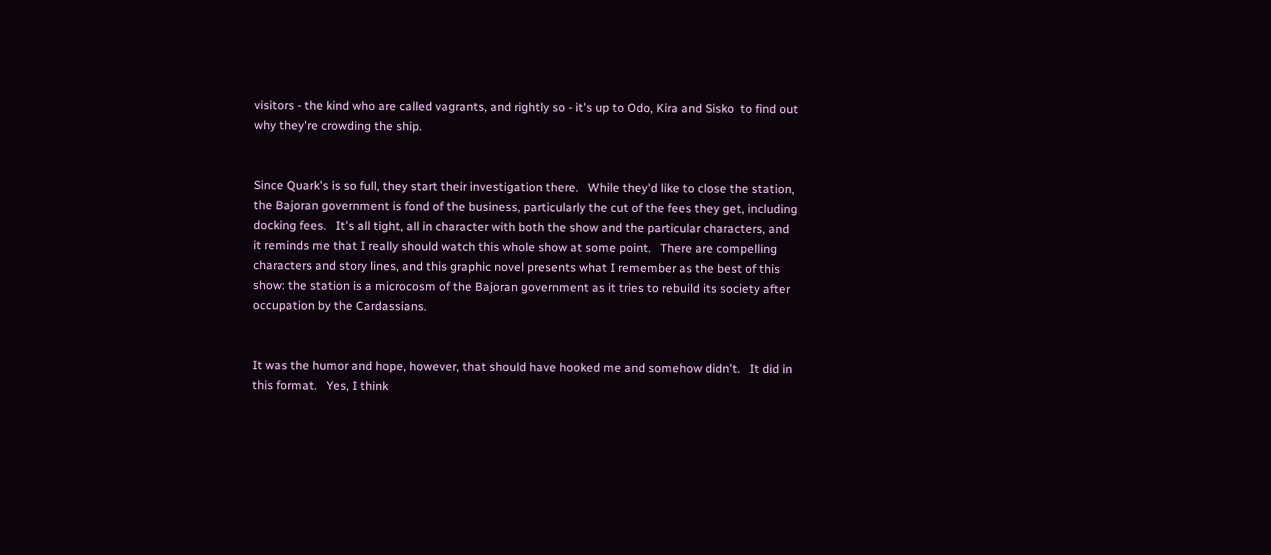visitors - the kind who are called vagrants, and rightly so - it's up to Odo, Kira and Sisko  to find out why they're crowding the ship.


Since Quark's is so full, they start their investigation there.   While they'd like to close the station, the Bajoran government is fond of the business, particularly the cut of the fees they get, including docking fees.   It's all tight, all in character with both the show and the particular characters, and it reminds me that I really should watch this whole show at some point.   There are compelling characters and story lines, and this graphic novel presents what I remember as the best of this show: the station is a microcosm of the Bajoran government as it tries to rebuild its society after occupation by the Cardassians.


It was the humor and hope, however, that should have hooked me and somehow didn't.   It did in this format.   Yes, I think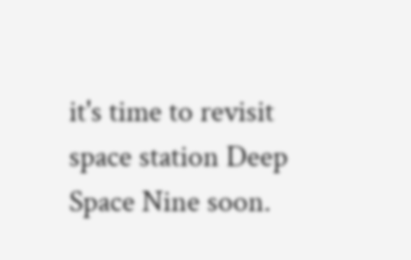it's time to revisit space station Deep Space Nine soon.